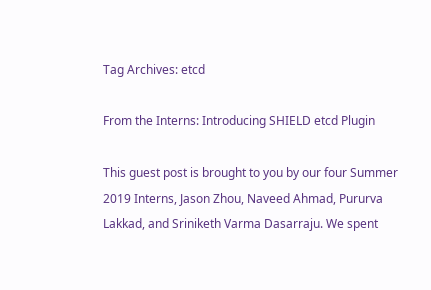Tag Archives: etcd

From the Interns: Introducing SHIELD etcd Plugin

This guest post is brought to you by our four Summer 2019 Interns, Jason Zhou, Naveed Ahmad, Pururva Lakkad, and Sriniketh Varma Dasarraju. We spent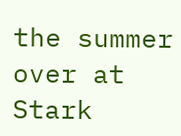the summer over at Stark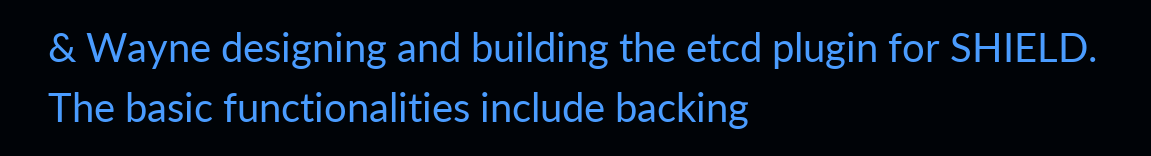& Wayne designing and building the etcd plugin for SHIELD. The basic functionalities include backing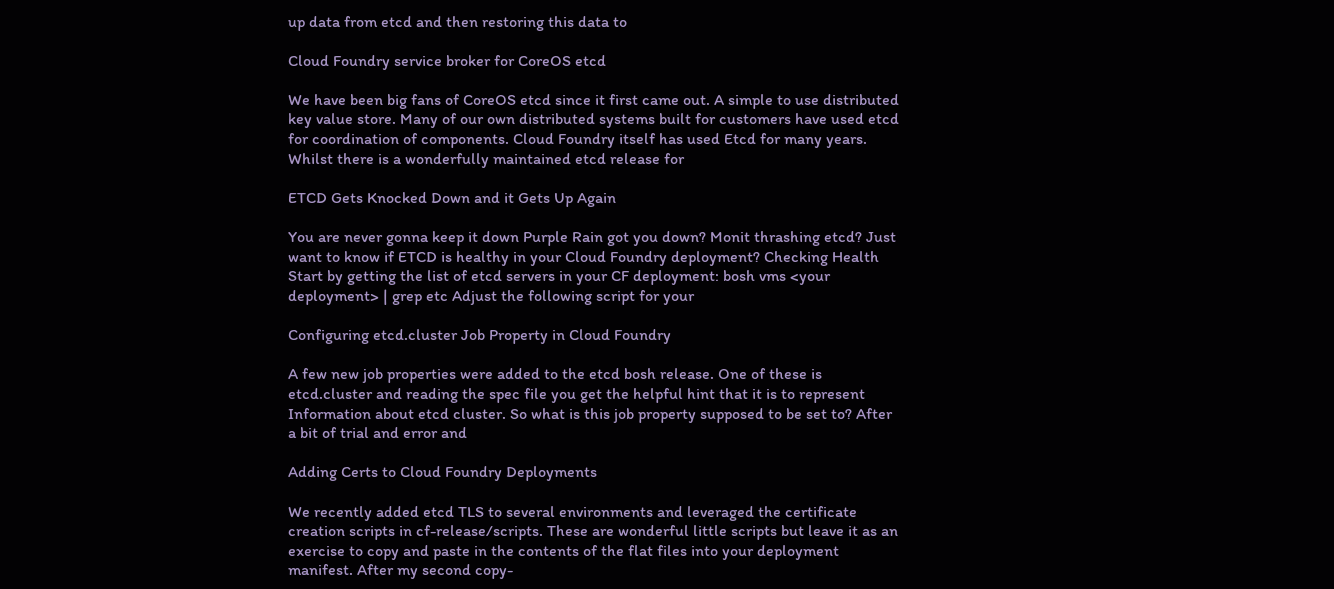up data from etcd and then restoring this data to

Cloud Foundry service broker for CoreOS etcd

We have been big fans of CoreOS etcd since it first came out. A simple to use distributed key value store. Many of our own distributed systems built for customers have used etcd for coordination of components. Cloud Foundry itself has used Etcd for many years. Whilst there is a wonderfully maintained etcd release for

ETCD Gets Knocked Down and it Gets Up Again

You are never gonna keep it down Purple Rain got you down? Monit thrashing etcd? Just want to know if ETCD is healthy in your Cloud Foundry deployment? Checking Health Start by getting the list of etcd servers in your CF deployment: bosh vms <your deployment> | grep etc Adjust the following script for your

Configuring etcd.cluster Job Property in Cloud Foundry

A few new job properties were added to the etcd bosh release. One of these is etcd.cluster and reading the spec file you get the helpful hint that it is to represent Information about etcd cluster. So what is this job property supposed to be set to? After a bit of trial and error and

Adding Certs to Cloud Foundry Deployments

We recently added etcd TLS to several environments and leveraged the certificate creation scripts in cf-release/scripts. These are wonderful little scripts but leave it as an exercise to copy and paste in the contents of the flat files into your deployment manifest. After my second copy-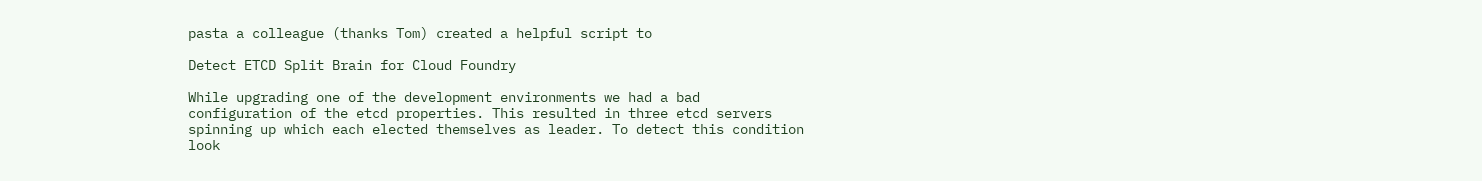pasta a colleague (thanks Tom) created a helpful script to

Detect ETCD Split Brain for Cloud Foundry

While upgrading one of the development environments we had a bad configuration of the etcd properties. This resulted in three etcd servers spinning up which each elected themselves as leader. To detect this condition look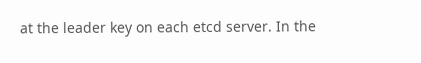at the leader key on each etcd server. In the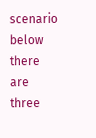scenario below there are three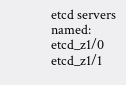etcd servers named: etcd_z1/0 etcd_z1/1